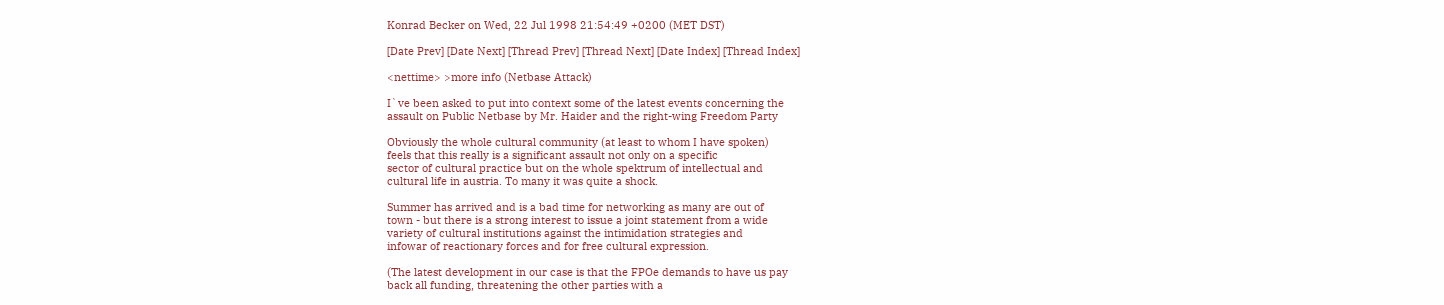Konrad Becker on Wed, 22 Jul 1998 21:54:49 +0200 (MET DST)

[Date Prev] [Date Next] [Thread Prev] [Thread Next] [Date Index] [Thread Index]

<nettime> >more info (Netbase Attack)

I`ve been asked to put into context some of the latest events concerning the
assault on Public Netbase by Mr. Haider and the right-wing Freedom Party

Obviously the whole cultural community (at least to whom I have spoken)
feels that this really is a significant assault not only on a specific
sector of cultural practice but on the whole spektrum of intellectual and
cultural life in austria. To many it was quite a shock.

Summer has arrived and is a bad time for networking as many are out of
town - but there is a strong interest to issue a joint statement from a wide
variety of cultural institutions against the intimidation strategies and
infowar of reactionary forces and for free cultural expression.

(The latest development in our case is that the FPOe demands to have us pay
back all funding, threatening the other parties with a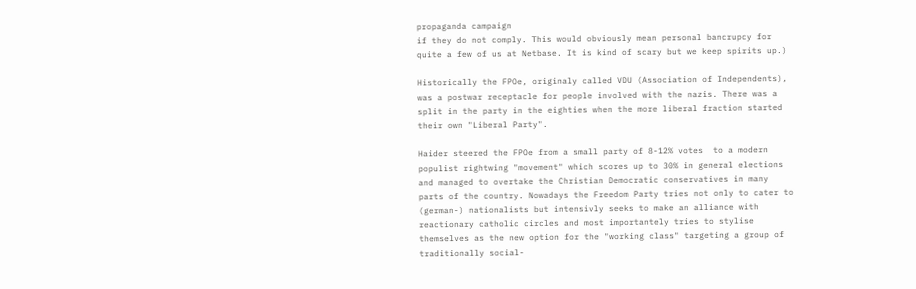propaganda campaign
if they do not comply. This would obviously mean personal bancrupcy for
quite a few of us at Netbase. It is kind of scary but we keep spirits up.)

Historically the FPOe, originaly called VDU (Association of Independents),
was a postwar receptacle for people involved with the nazis. There was a
split in the party in the eighties when the more liberal fraction started
their own "Liberal Party".

Haider steered the FPOe from a small party of 8-12% votes  to a modern
populist rightwing "movement" which scores up to 30% in general elections
and managed to overtake the Christian Democratic conservatives in many
parts of the country. Nowadays the Freedom Party tries not only to cater to
(german-) nationalists but intensivly seeks to make an alliance with
reactionary catholic circles and most importantely tries to stylise
themselves as the new option for the "working class" targeting a group of
traditionally social-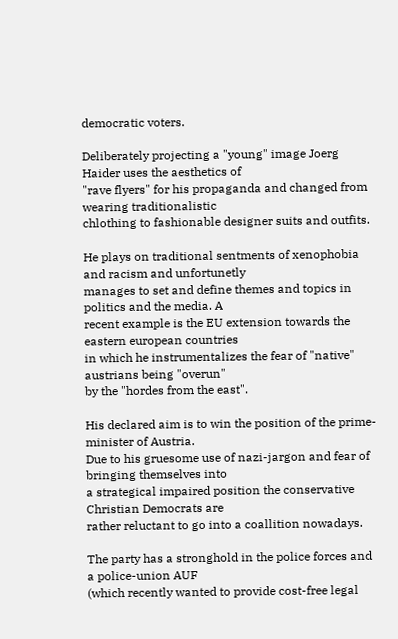democratic voters.

Deliberately projecting a "young" image Joerg Haider uses the aesthetics of
"rave flyers" for his propaganda and changed from wearing traditionalistic
chlothing to fashionable designer suits and outfits.

He plays on traditional sentments of xenophobia and racism and unfortunetly
manages to set and define themes and topics in politics and the media. A
recent example is the EU extension towards the eastern european countries
in which he instrumentalizes the fear of "native" austrians being "overun"
by the "hordes from the east".

His declared aim is to win the position of the prime-minister of Austria.
Due to his gruesome use of nazi-jargon and fear of bringing themselves into
a strategical impaired position the conservative Christian Democrats are
rather reluctant to go into a coallition nowadays.

The party has a stronghold in the police forces and a police-union AUF
(which recently wanted to provide cost-free legal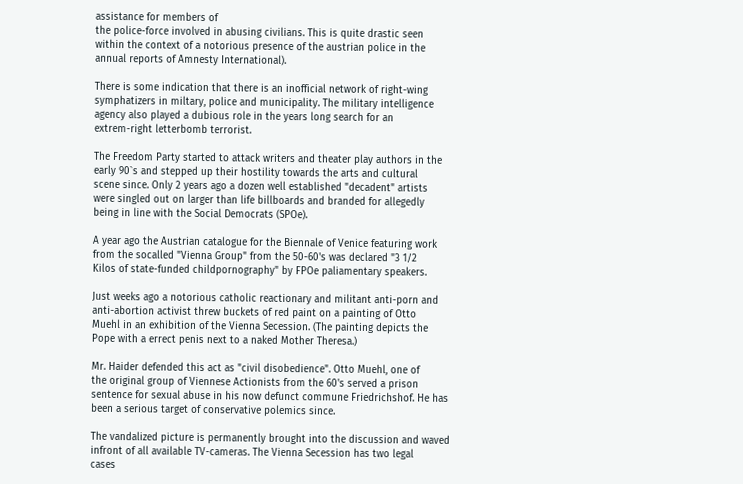assistance for members of
the police-force involved in abusing civilians. This is quite drastic seen
within the context of a notorious presence of the austrian police in the
annual reports of Amnesty International).

There is some indication that there is an inofficial network of right-wing
symphatizers in miltary, police and municipality. The military intelligence
agency also played a dubious role in the years long search for an
extrem-right letterbomb terrorist.

The Freedom Party started to attack writers and theater play authors in the
early 90`s and stepped up their hostility towards the arts and cultural
scene since. Only 2 years ago a dozen well established "decadent" artists
were singled out on larger than life billboards and branded for allegedly
being in line with the Social Democrats (SPOe).

A year ago the Austrian catalogue for the Biennale of Venice featuring work
from the socalled "Vienna Group" from the 50-60's was declared "3 1/2
Kilos of state-funded childpornography" by FPOe paliamentary speakers.

Just weeks ago a notorious catholic reactionary and militant anti-porn and
anti-abortion activist threw buckets of red paint on a painting of Otto
Muehl in an exhibition of the Vienna Secession. (The painting depicts the
Pope with a errect penis next to a naked Mother Theresa.)

Mr. Haider defended this act as "civil disobedience". Otto Muehl, one of
the original group of Viennese Actionists from the 60's served a prison
sentence for sexual abuse in his now defunct commune Friedrichshof. He has
been a serious target of conservative polemics since.

The vandalized picture is permanently brought into the discussion and waved
infront of all available TV-cameras. The Vienna Secession has two legal
cases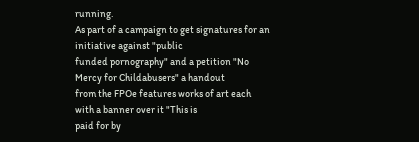running.
As part of a campaign to get signatures for an initiative against "public
funded pornography" and a petition "No Mercy for Childabusers" a handout
from the FPOe features works of art each with a banner over it "This is
paid for by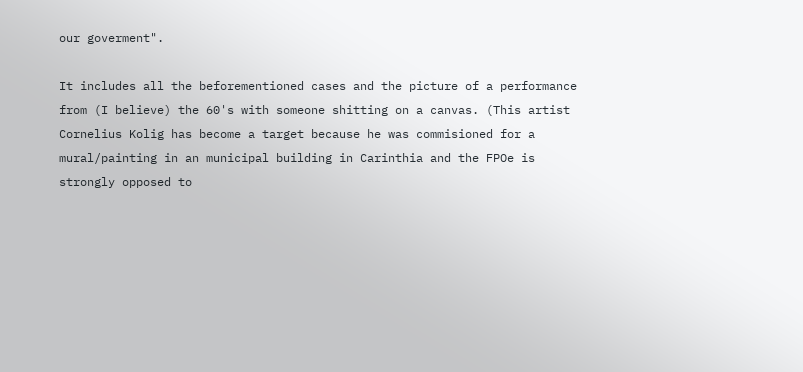our goverment".

It includes all the beforementioned cases and the picture of a performance
from (I believe) the 60's with someone shitting on a canvas. (This artist
Cornelius Kolig has become a target because he was commisioned for a
mural/painting in an municipal building in Carinthia and the FPOe is
strongly opposed to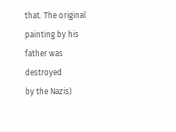that. The original painting by his father was destroyed
by the Nazis)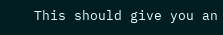This should give you an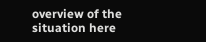overview of the situation here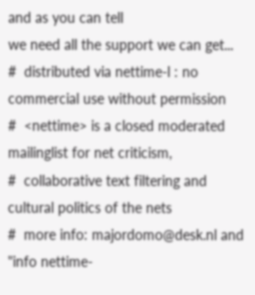and as you can tell
we need all the support we can get...
#  distributed via nettime-l : no commercial use without permission
#  <nettime> is a closed moderated mailinglist for net criticism,
#  collaborative text filtering and cultural politics of the nets
#  more info: majordomo@desk.nl and "info nettime-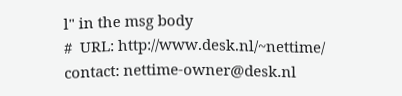l" in the msg body
#  URL: http://www.desk.nl/~nettime/  contact: nettime-owner@desk.nl